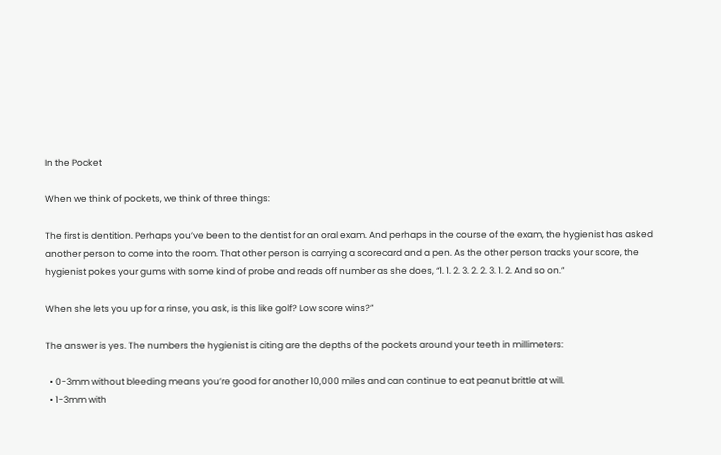In the Pocket

When we think of pockets, we think of three things:

The first is dentition. Perhaps you’ve been to the dentist for an oral exam. And perhaps in the course of the exam, the hygienist has asked another person to come into the room. That other person is carrying a scorecard and a pen. As the other person tracks your score, the hygienist pokes your gums with some kind of probe and reads off number as she does, “1. 1. 2. 3. 2. 2. 3. 1. 2. And so on.”

When she lets you up for a rinse, you ask, is this like golf? Low score wins?”

The answer is yes. The numbers the hygienist is citing are the depths of the pockets around your teeth in millimeters:

  • 0-3mm without bleeding means you’re good for another 10,000 miles and can continue to eat peanut brittle at will.
  • 1-3mm with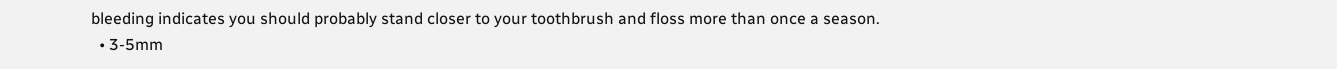bleeding indicates you should probably stand closer to your toothbrush and floss more than once a season.
  • 3-5mm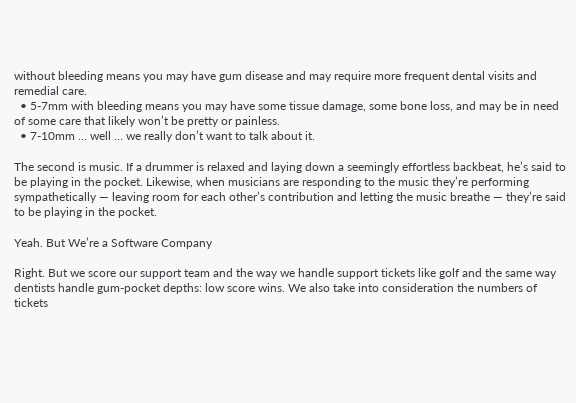without bleeding means you may have gum disease and may require more frequent dental visits and remedial care.
  • 5-7mm with bleeding means you may have some tissue damage, some bone loss, and may be in need of some care that likely won’t be pretty or painless.
  • 7-10mm … well … we really don’t want to talk about it.

The second is music. If a drummer is relaxed and laying down a seemingly effortless backbeat, he’s said to be playing in the pocket. Likewise, when musicians are responding to the music they’re performing sympathetically — leaving room for each other’s contribution and letting the music breathe — they’re said to be playing in the pocket.

Yeah. But We’re a Software Company

Right. But we score our support team and the way we handle support tickets like golf and the same way dentists handle gum-pocket depths: low score wins. We also take into consideration the numbers of tickets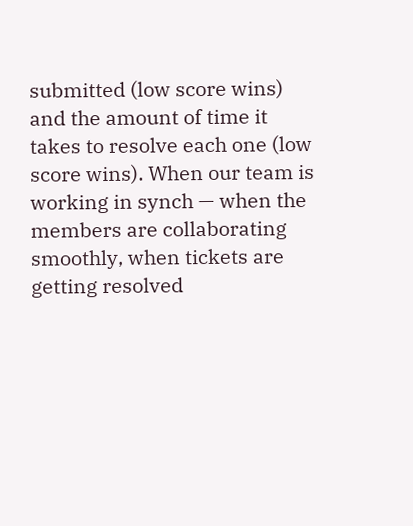submitted (low score wins) and the amount of time it takes to resolve each one (low score wins). When our team is working in synch — when the members are collaborating smoothly, when tickets are getting resolved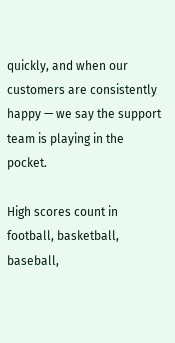quickly, and when our customers are consistently happy — we say the support team is playing in the pocket.

High scores count in football, basketball, baseball,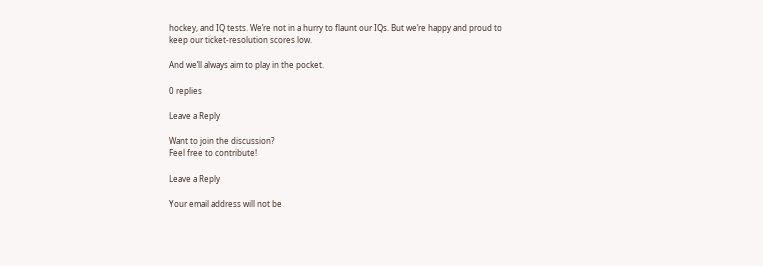hockey, and IQ tests. We’re not in a hurry to flaunt our IQs. But we’re happy and proud to keep our ticket-resolution scores low.

And we’ll always aim to play in the pocket.

0 replies

Leave a Reply

Want to join the discussion?
Feel free to contribute!

Leave a Reply

Your email address will not be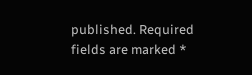published. Required fields are marked *